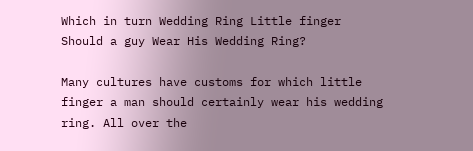Which in turn Wedding Ring Little finger Should a guy Wear His Wedding Ring?

Many cultures have customs for which little finger a man should certainly wear his wedding ring. All over the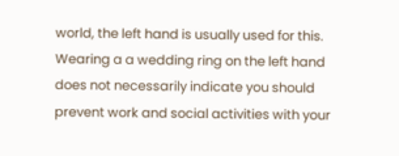world, the left hand is usually used for this. Wearing a a wedding ring on the left hand does not necessarily indicate you should prevent work and social activities with your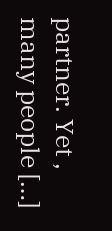partner. Yet , many people […]